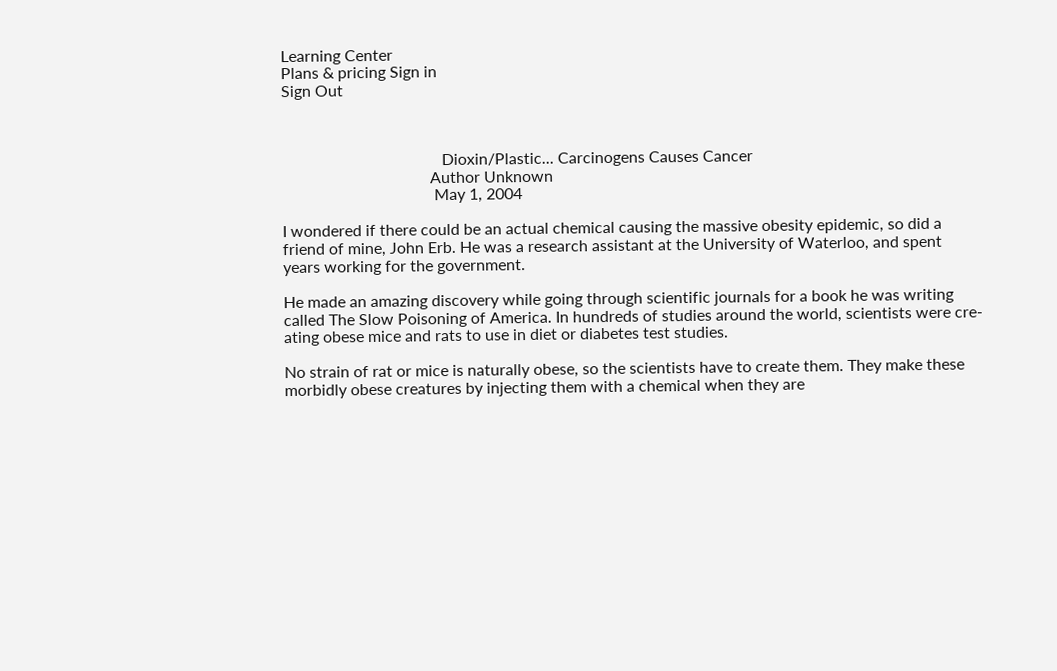Learning Center
Plans & pricing Sign in
Sign Out



                                        Dioxin/Plastic... Carcinogens Causes Cancer
                                     Author Unknown
                                      May 1, 2004

I wondered if there could be an actual chemical causing the massive obesity epidemic, so did a
friend of mine, John Erb. He was a research assistant at the University of Waterloo, and spent
years working for the government.

He made an amazing discovery while going through scientific journals for a book he was writing
called The Slow Poisoning of America. In hundreds of studies around the world, scientists were cre-
ating obese mice and rats to use in diet or diabetes test studies.

No strain of rat or mice is naturally obese, so the scientists have to create them. They make these
morbidly obese creatures by injecting them with a chemical when they are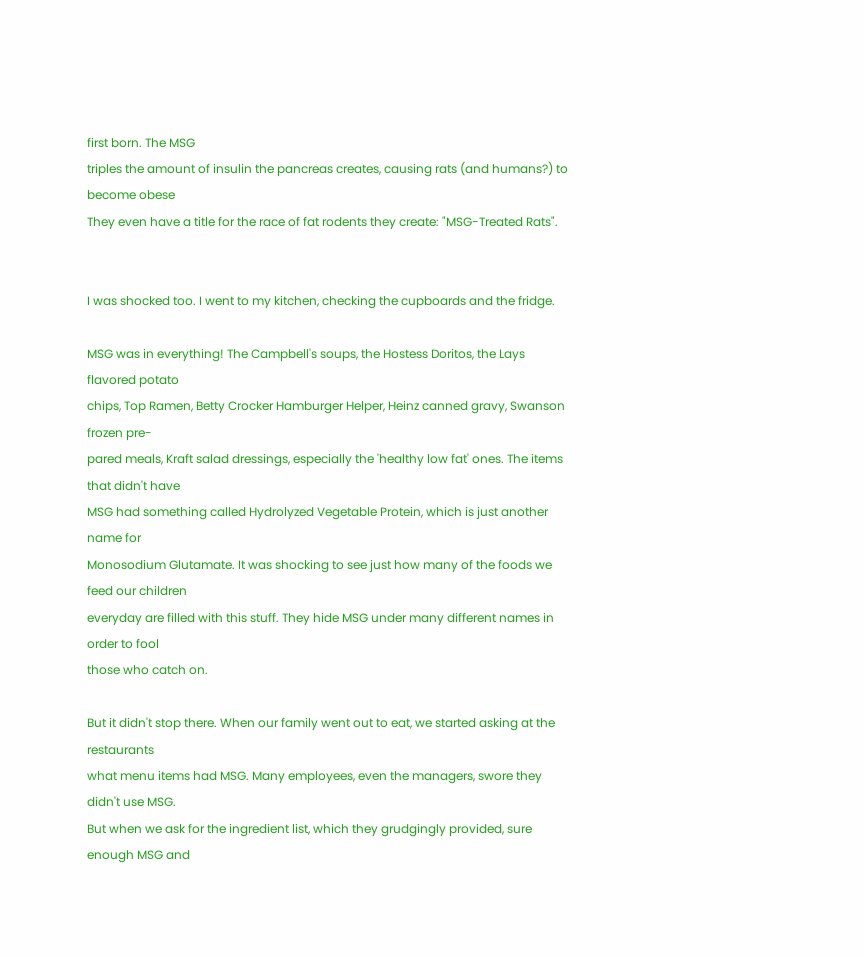first born. The MSG
triples the amount of insulin the pancreas creates, causing rats (and humans?) to become obese
They even have a title for the race of fat rodents they create: "MSG-Treated Rats".


I was shocked too. I went to my kitchen, checking the cupboards and the fridge.

MSG was in everything! The Campbell's soups, the Hostess Doritos, the Lays flavored potato
chips, Top Ramen, Betty Crocker Hamburger Helper, Heinz canned gravy, Swanson frozen pre-
pared meals, Kraft salad dressings, especially the 'healthy low fat' ones. The items that didn't have
MSG had something called Hydrolyzed Vegetable Protein, which is just another name for
Monosodium Glutamate. It was shocking to see just how many of the foods we feed our children
everyday are filled with this stuff. They hide MSG under many different names in order to fool
those who catch on.

But it didn't stop there. When our family went out to eat, we started asking at the restaurants
what menu items had MSG. Many employees, even the managers, swore they didn't use MSG.
But when we ask for the ingredient list, which they grudgingly provided, sure enough MSG and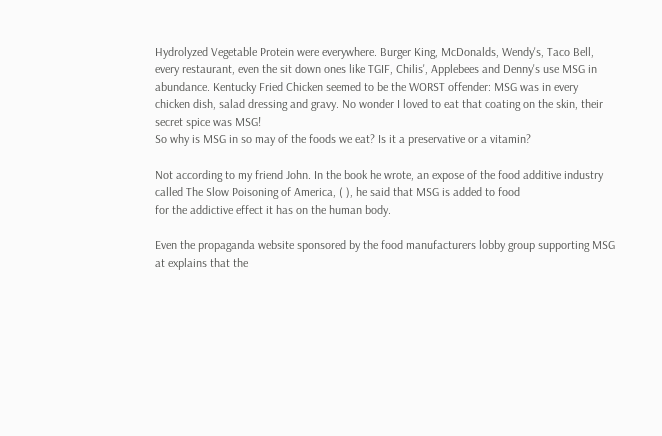Hydrolyzed Vegetable Protein were everywhere. Burger King, McDonalds, Wendy's, Taco Bell,
every restaurant, even the sit down ones like TGIF, Chilis', Applebees and Denny's use MSG in
abundance. Kentucky Fried Chicken seemed to be the WORST offender: MSG was in every
chicken dish, salad dressing and gravy. No wonder I loved to eat that coating on the skin, their
secret spice was MSG!
So why is MSG in so may of the foods we eat? Is it a preservative or a vitamin?

Not according to my friend John. In the book he wrote, an expose of the food additive industry
called The Slow Poisoning of America, ( ), he said that MSG is added to food
for the addictive effect it has on the human body.

Even the propaganda website sponsored by the food manufacturers lobby group supporting MSG
at explains that the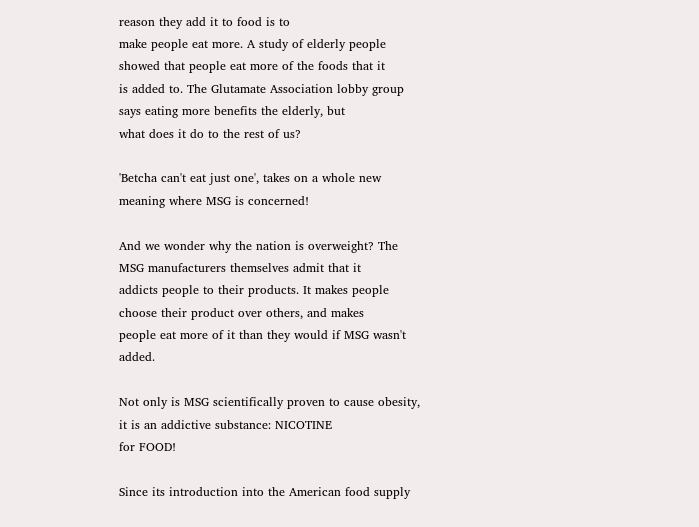reason they add it to food is to
make people eat more. A study of elderly people showed that people eat more of the foods that it
is added to. The Glutamate Association lobby group says eating more benefits the elderly, but
what does it do to the rest of us?

'Betcha can't eat just one', takes on a whole new meaning where MSG is concerned!

And we wonder why the nation is overweight? The MSG manufacturers themselves admit that it
addicts people to their products. It makes people choose their product over others, and makes
people eat more of it than they would if MSG wasn't added.

Not only is MSG scientifically proven to cause obesity, it is an addictive substance: NICOTINE
for FOOD!

Since its introduction into the American food supply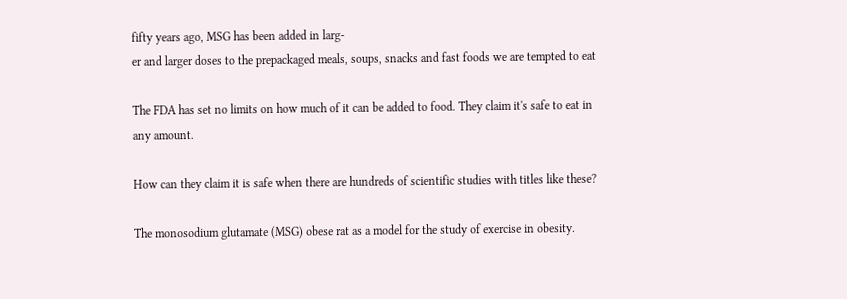fifty years ago, MSG has been added in larg-
er and larger doses to the prepackaged meals, soups, snacks and fast foods we are tempted to eat

The FDA has set no limits on how much of it can be added to food. They claim it's safe to eat in
any amount.

How can they claim it is safe when there are hundreds of scientific studies with titles like these?

The monosodium glutamate (MSG) obese rat as a model for the study of exercise in obesity.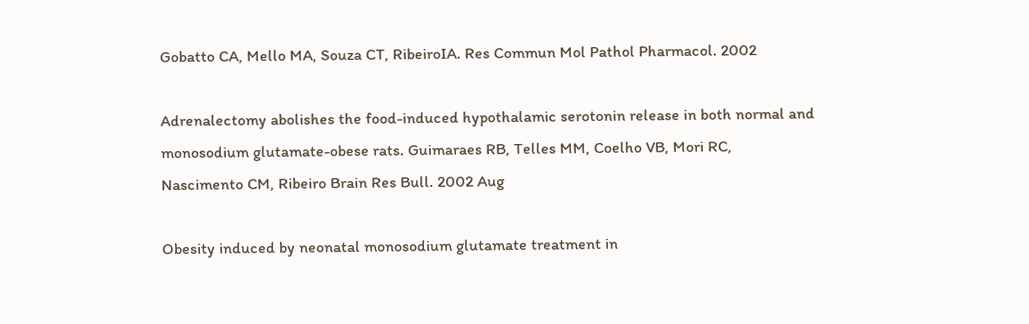Gobatto CA, Mello MA, Souza CT, RibeiroIA. Res Commun Mol Pathol Pharmacol. 2002

Adrenalectomy abolishes the food-induced hypothalamic serotonin release in both normal and
monosodium glutamate-obese rats. Guimaraes RB, Telles MM, Coelho VB, Mori RC,
Nascimento CM, Ribeiro Brain Res Bull. 2002 Aug

Obesity induced by neonatal monosodium glutamate treatment in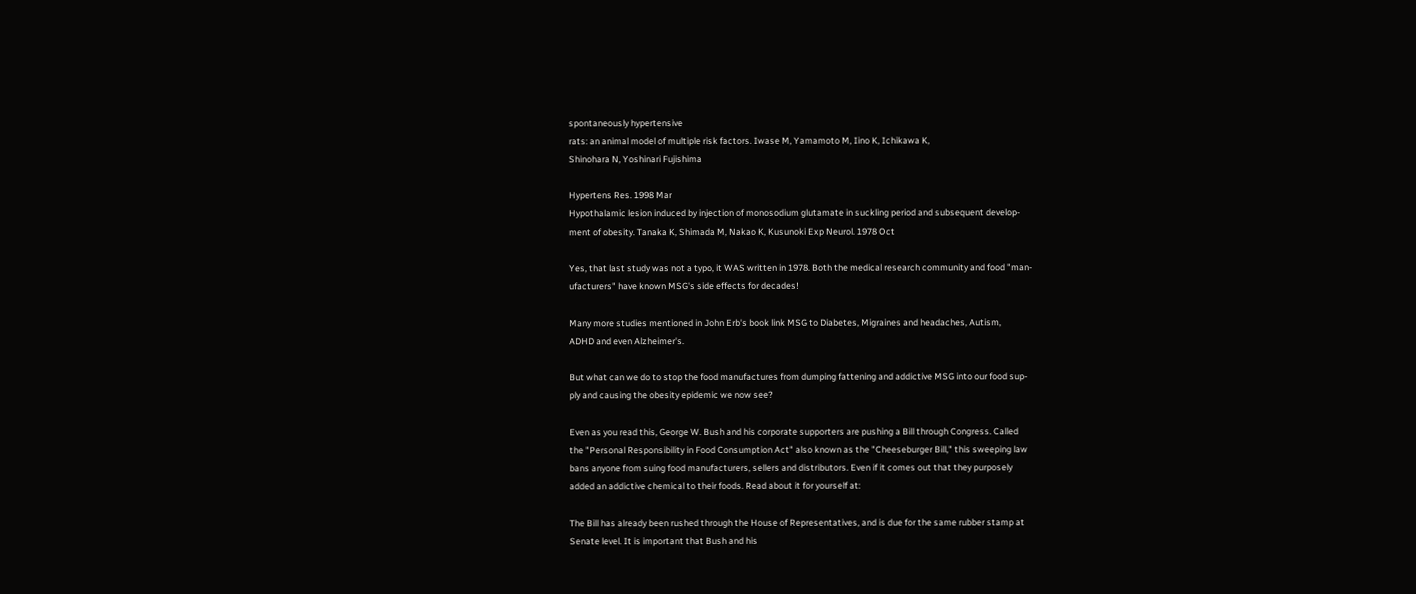spontaneously hypertensive
rats: an animal model of multiple risk factors. Iwase M, Yamamoto M, Iino K, Ichikawa K,
Shinohara N, Yoshinari Fujishima

Hypertens Res. 1998 Mar
Hypothalamic lesion induced by injection of monosodium glutamate in suckling period and subsequent develop-
ment of obesity. Tanaka K, Shimada M, Nakao K, Kusunoki Exp Neurol. 1978 Oct

Yes, that last study was not a typo, it WAS written in 1978. Both the medical research community and food "man-
ufacturers" have known MSG's side effects for decades!

Many more studies mentioned in John Erb's book link MSG to Diabetes, Migraines and headaches, Autism,
ADHD and even Alzheimer's.

But what can we do to stop the food manufactures from dumping fattening and addictive MSG into our food sup-
ply and causing the obesity epidemic we now see?

Even as you read this, George W. Bush and his corporate supporters are pushing a Bill through Congress. Called
the "Personal Responsibility in Food Consumption Act" also known as the "Cheeseburger Bill," this sweeping law
bans anyone from suing food manufacturers, sellers and distributors. Even if it comes out that they purposely
added an addictive chemical to their foods. Read about it for yourself at:

The Bill has already been rushed through the House of Representatives, and is due for the same rubber stamp at
Senate level. It is important that Bush and his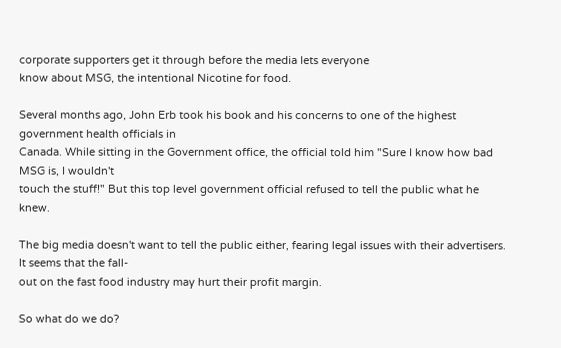corporate supporters get it through before the media lets everyone
know about MSG, the intentional Nicotine for food.

Several months ago, John Erb took his book and his concerns to one of the highest government health officials in
Canada. While sitting in the Government office, the official told him "Sure I know how bad MSG is, I wouldn't
touch the stuff!" But this top level government official refused to tell the public what he knew.

The big media doesn't want to tell the public either, fearing legal issues with their advertisers. It seems that the fall-
out on the fast food industry may hurt their profit margin.

So what do we do?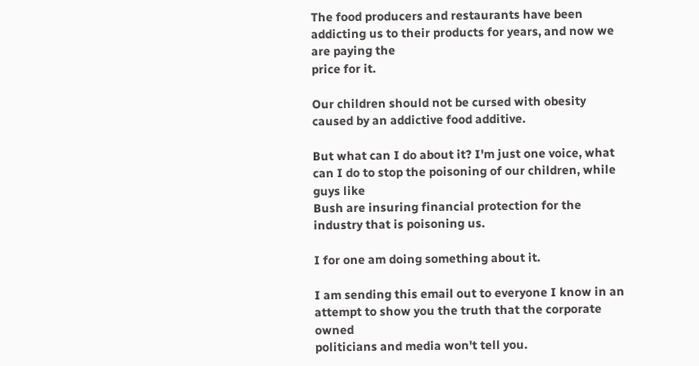The food producers and restaurants have been addicting us to their products for years, and now we are paying the
price for it.

Our children should not be cursed with obesity caused by an addictive food additive.

But what can I do about it? I'm just one voice, what can I do to stop the poisoning of our children, while guys like
Bush are insuring financial protection for the industry that is poisoning us.

I for one am doing something about it.

I am sending this email out to everyone I know in an attempt to show you the truth that the corporate owned
politicians and media won't tell you.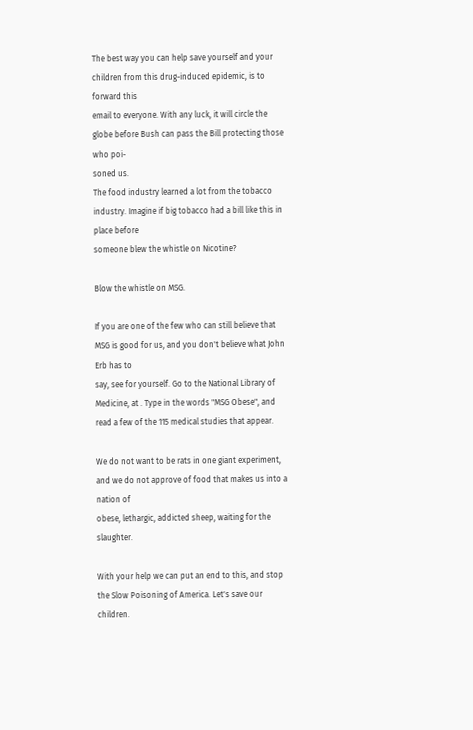The best way you can help save yourself and your children from this drug-induced epidemic, is to forward this
email to everyone. With any luck, it will circle the globe before Bush can pass the Bill protecting those who poi-
soned us.
The food industry learned a lot from the tobacco industry. Imagine if big tobacco had a bill like this in place before
someone blew the whistle on Nicotine?

Blow the whistle on MSG.

If you are one of the few who can still believe that MSG is good for us, and you don't believe what John Erb has to
say, see for yourself. Go to the National Library of Medicine, at . Type in the words "MSG Obese", and read a few of the 115 medical studies that appear.

We do not want to be rats in one giant experiment, and we do not approve of food that makes us into a nation of
obese, lethargic, addicted sheep, waiting for the slaughter.

With your help we can put an end to this, and stop the Slow Poisoning of America. Let's save our children.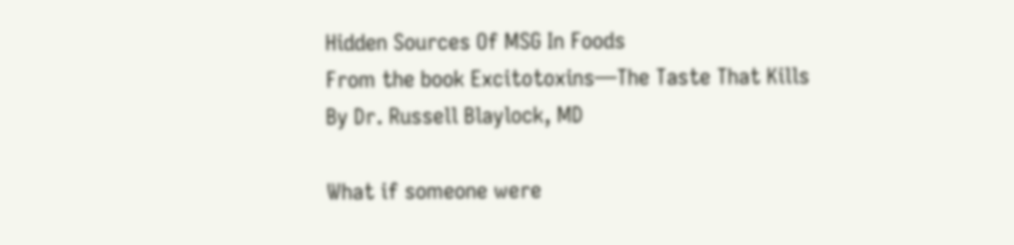Hidden Sources Of MSG In Foods
From the book Excitotoxins—The Taste That Kills
By Dr. Russell Blaylock, MD

What if someone were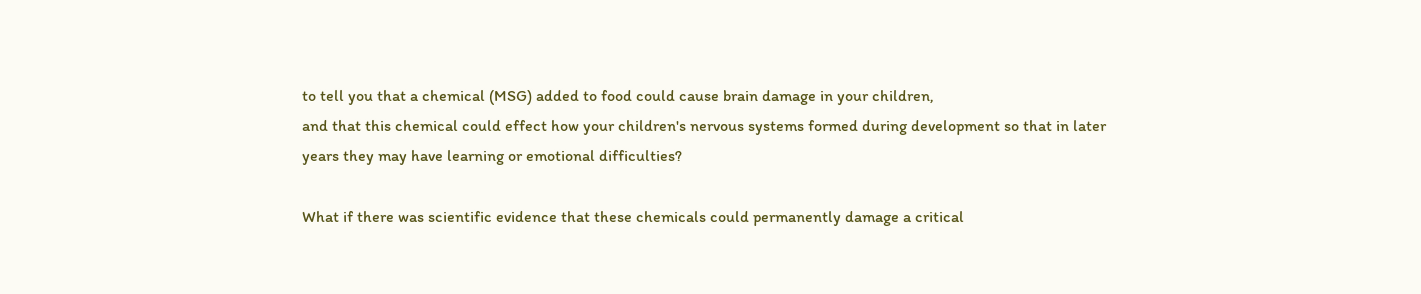to tell you that a chemical (MSG) added to food could cause brain damage in your children,
and that this chemical could effect how your children's nervous systems formed during development so that in later
years they may have learning or emotional difficulties?

What if there was scientific evidence that these chemicals could permanently damage a critical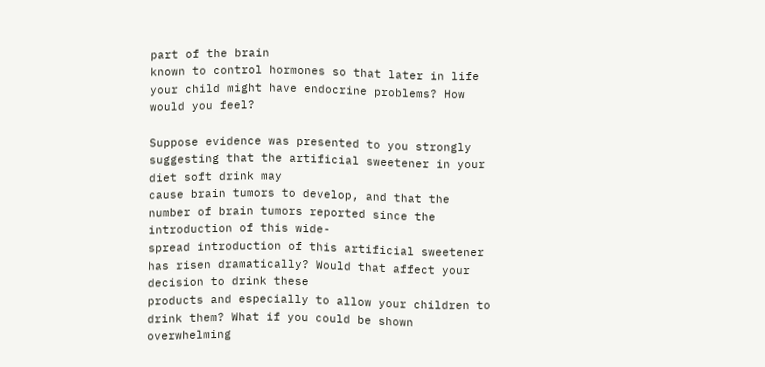part of the brain
known to control hormones so that later in life your child might have endocrine problems? How would you feel?

Suppose evidence was presented to you strongly suggesting that the artificial sweetener in your diet soft drink may
cause brain tumors to develop, and that the number of brain tumors reported since the introduction of this wide-
spread introduction of this artificial sweetener has risen dramatically? Would that affect your decision to drink these
products and especially to allow your children to drink them? What if you could be shown overwhelming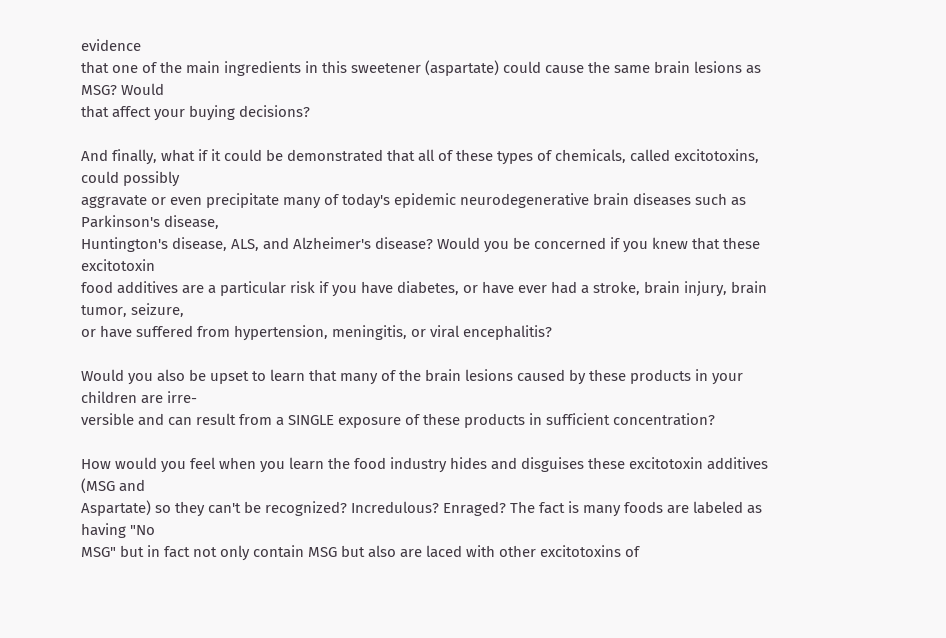evidence
that one of the main ingredients in this sweetener (aspartate) could cause the same brain lesions as MSG? Would
that affect your buying decisions?

And finally, what if it could be demonstrated that all of these types of chemicals, called excitotoxins, could possibly
aggravate or even precipitate many of today's epidemic neurodegenerative brain diseases such as Parkinson's disease,
Huntington's disease, ALS, and Alzheimer's disease? Would you be concerned if you knew that these excitotoxin
food additives are a particular risk if you have diabetes, or have ever had a stroke, brain injury, brain tumor, seizure,
or have suffered from hypertension, meningitis, or viral encephalitis?

Would you also be upset to learn that many of the brain lesions caused by these products in your children are irre-
versible and can result from a SINGLE exposure of these products in sufficient concentration?

How would you feel when you learn the food industry hides and disguises these excitotoxin additives (MSG and
Aspartate) so they can't be recognized? Incredulous? Enraged? The fact is many foods are labeled as having "No
MSG" but in fact not only contain MSG but also are laced with other excitotoxins of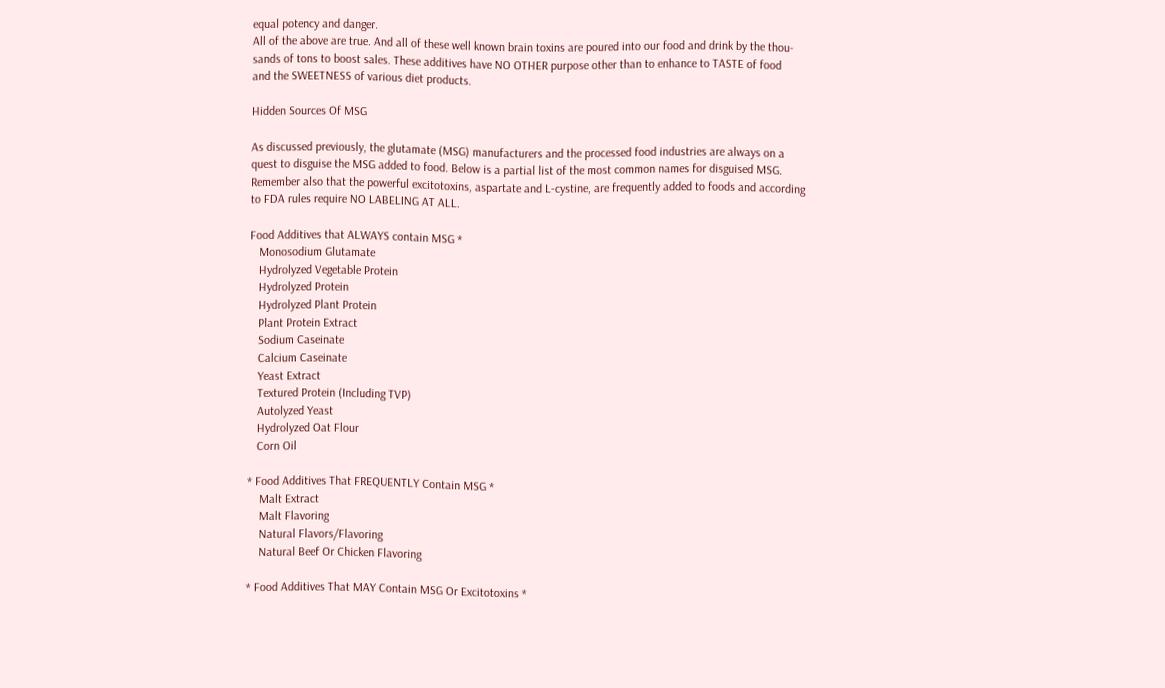equal potency and danger.
All of the above are true. And all of these well known brain toxins are poured into our food and drink by the thou-
sands of tons to boost sales. These additives have NO OTHER purpose other than to enhance to TASTE of food
and the SWEETNESS of various diet products.

Hidden Sources Of MSG

As discussed previously, the glutamate (MSG) manufacturers and the processed food industries are always on a
quest to disguise the MSG added to food. Below is a partial list of the most common names for disguised MSG.
Remember also that the powerful excitotoxins, aspartate and L-cystine, are frequently added to foods and according
to FDA rules require NO LABELING AT ALL.

Food Additives that ALWAYS contain MSG *
   Monosodium Glutamate
   Hydrolyzed Vegetable Protein
   Hydrolyzed Protein
   Hydrolyzed Plant Protein
   Plant Protein Extract
   Sodium Caseinate
   Calcium Caseinate
   Yeast Extract
   Textured Protein (Including TVP)
   Autolyzed Yeast
   Hydrolyzed Oat Flour
   Corn Oil

* Food Additives That FREQUENTLY Contain MSG *
    Malt Extract
    Malt Flavoring
    Natural Flavors/Flavoring
    Natural Beef Or Chicken Flavoring

* Food Additives That MAY Contain MSG Or Excitotoxins *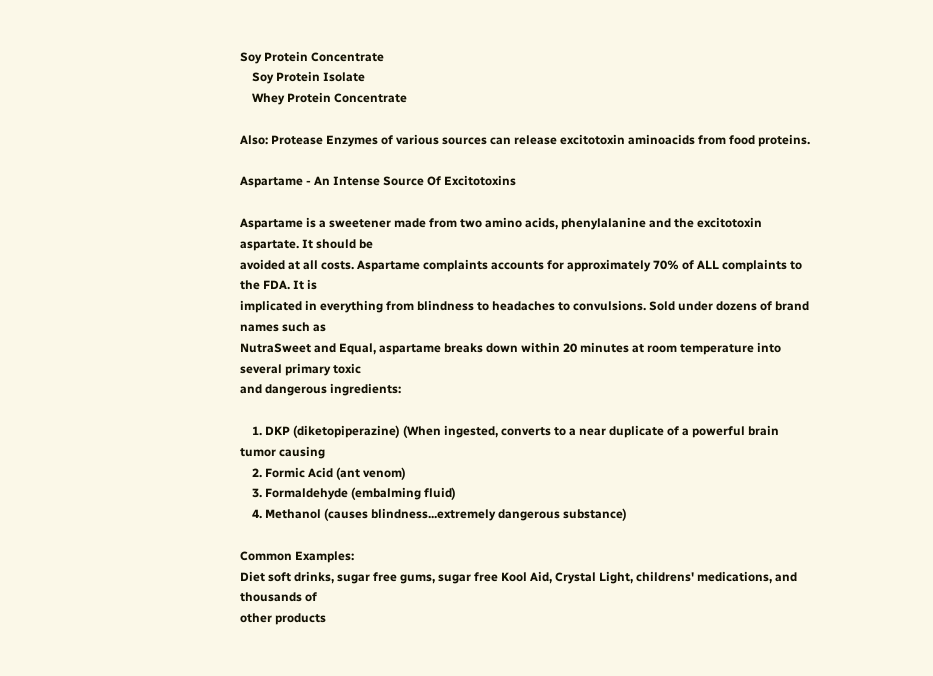Soy Protein Concentrate
    Soy Protein Isolate
    Whey Protein Concentrate

Also: Protease Enzymes of various sources can release excitotoxin aminoacids from food proteins.

Aspartame - An Intense Source Of Excitotoxins

Aspartame is a sweetener made from two amino acids, phenylalanine and the excitotoxin aspartate. It should be
avoided at all costs. Aspartame complaints accounts for approximately 70% of ALL complaints to the FDA. It is
implicated in everything from blindness to headaches to convulsions. Sold under dozens of brand names such as
NutraSweet and Equal, aspartame breaks down within 20 minutes at room temperature into several primary toxic
and dangerous ingredients:

    1. DKP (diketopiperazine) (When ingested, converts to a near duplicate of a powerful brain tumor causing
    2. Formic Acid (ant venom)
    3. Formaldehyde (embalming fluid)
    4. Methanol (causes blindness...extremely dangerous substance)

Common Examples:
Diet soft drinks, sugar free gums, sugar free Kool Aid, Crystal Light, childrens' medications, and thousands of
other products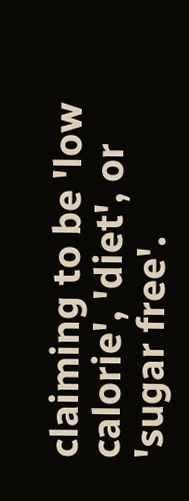claiming to be 'low calorie', 'diet', or 'sugar free'.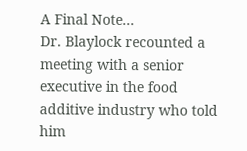A Final Note...
Dr. Blaylock recounted a meeting with a senior executive in the food additive industry who told him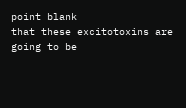point blank
that these excitotoxins are going to be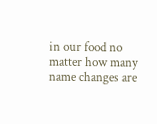in our food no matter how many name changes are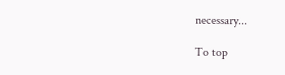necessary...

To top